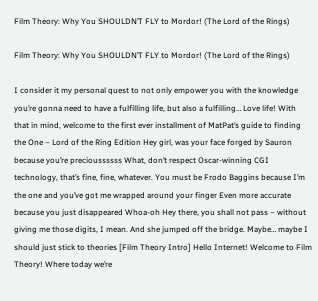Film Theory: Why You SHOULDN’T FLY to Mordor! (The Lord of the Rings)

Film Theory: Why You SHOULDN’T FLY to Mordor! (The Lord of the Rings)

I consider it my personal quest to not only empower you with the knowledge you’re gonna need to have a fulfilling life, but also a fulfilling… Love life! With that in mind, welcome to the first ever installment of MatPat’s guide to finding the One – Lord of the Ring Edition Hey girl, was your face forged by Sauron because you’re precioussssss What, don’t respect Oscar-winning CGI technology, that’s fine, fine, whatever. You must be Frodo Baggins because I’m the one and you’ve got me wrapped around your finger Even more accurate because you just disappeared Whoa-oh Hey there, you shall not pass – without giving me those digits, I mean. And she jumped off the bridge. Maybe… maybe I should just stick to theories [Film Theory Intro] Hello Internet! Welcome to Film Theory! Where today we’re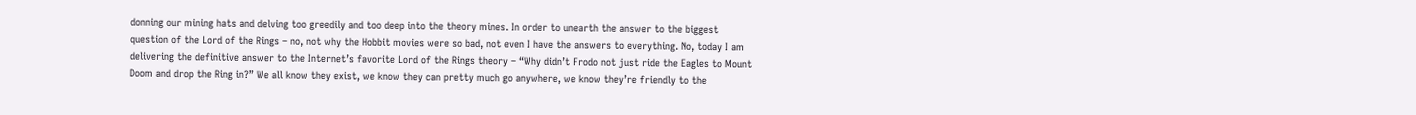donning our mining hats and delving too greedily and too deep into the theory mines. In order to unearth the answer to the biggest question of the Lord of the Rings – no, not why the Hobbit movies were so bad, not even I have the answers to everything. No, today I am delivering the definitive answer to the Internet’s favorite Lord of the Rings theory – “Why didn’t Frodo not just ride the Eagles to Mount Doom and drop the Ring in?” We all know they exist, we know they can pretty much go anywhere, we know they’re friendly to the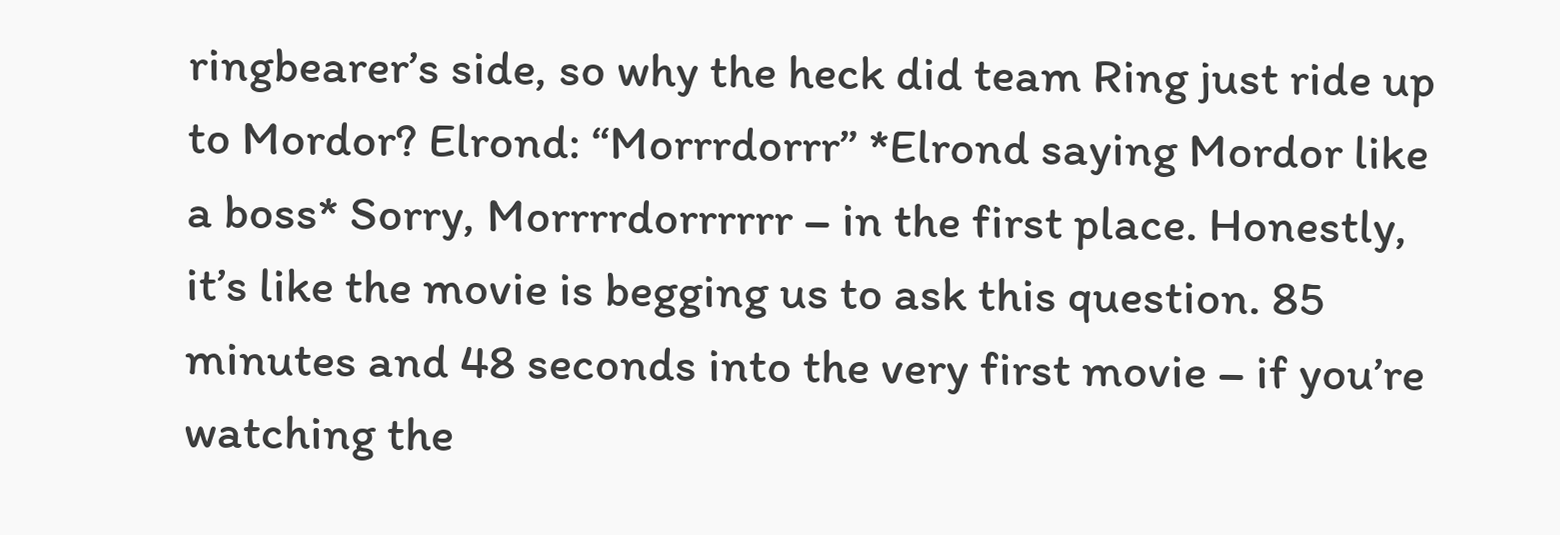ringbearer’s side, so why the heck did team Ring just ride up to Mordor? Elrond: “Morrrdorrr” *Elrond saying Mordor like a boss* Sorry, Morrrrdorrrrrr – in the first place. Honestly, it’s like the movie is begging us to ask this question. 85 minutes and 48 seconds into the very first movie – if you’re watching the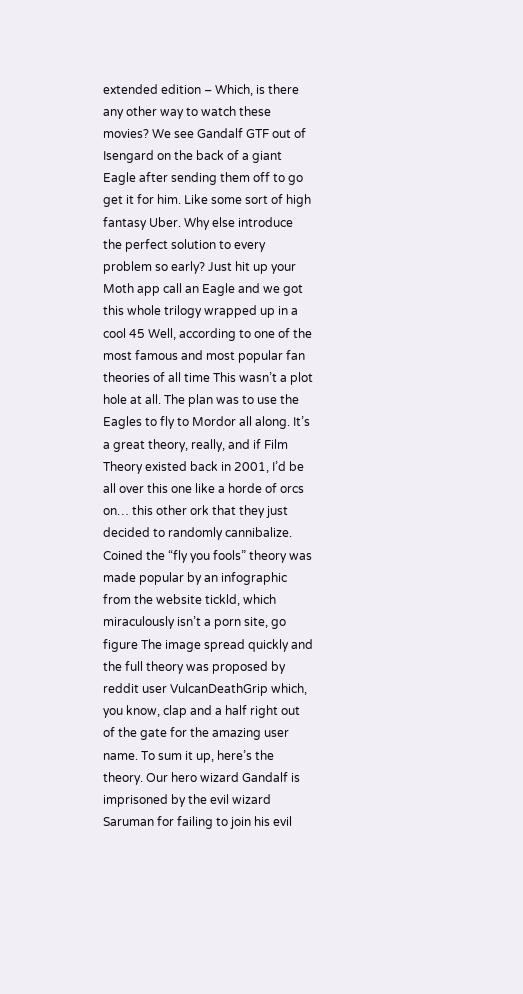extended edition – Which, is there any other way to watch these movies? We see Gandalf GTF out of Isengard on the back of a giant Eagle after sending them off to go get it for him. Like some sort of high fantasy Uber. Why else introduce the perfect solution to every problem so early? Just hit up your Moth app call an Eagle and we got this whole trilogy wrapped up in a cool 45 Well, according to one of the most famous and most popular fan theories of all time This wasn’t a plot hole at all. The plan was to use the Eagles to fly to Mordor all along. It’s a great theory, really, and if Film Theory existed back in 2001, I’d be all over this one like a horde of orcs on… this other ork that they just decided to randomly cannibalize. Coined the “fly you fools” theory was made popular by an infographic from the website tickld, which miraculously isn’t a porn site, go figure The image spread quickly and the full theory was proposed by reddit user VulcanDeathGrip which, you know, clap and a half right out of the gate for the amazing user name. To sum it up, here’s the theory. Our hero wizard Gandalf is imprisoned by the evil wizard Saruman for failing to join his evil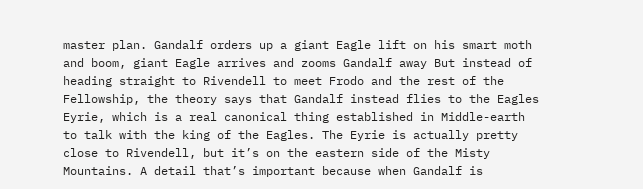master plan. Gandalf orders up a giant Eagle lift on his smart moth and boom, giant Eagle arrives and zooms Gandalf away But instead of heading straight to Rivendell to meet Frodo and the rest of the Fellowship, the theory says that Gandalf instead flies to the Eagles Eyrie, which is a real canonical thing established in Middle-earth to talk with the king of the Eagles. The Eyrie is actually pretty close to Rivendell, but it’s on the eastern side of the Misty Mountains. A detail that’s important because when Gandalf is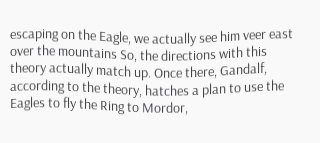escaping on the Eagle, we actually see him veer east over the mountains So, the directions with this theory actually match up. Once there, Gandalf, according to the theory, hatches a plan to use the Eagles to fly the Ring to Mordor,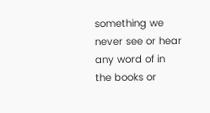something we never see or hear any word of in the books or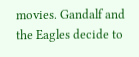movies. Gandalf and the Eagles decide to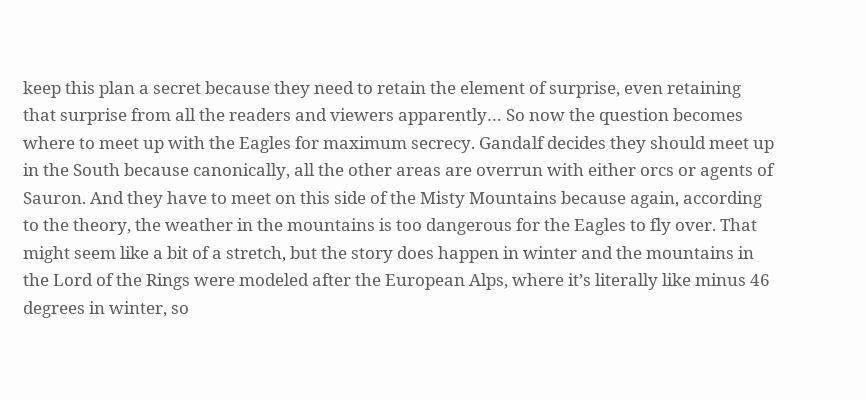keep this plan a secret because they need to retain the element of surprise, even retaining that surprise from all the readers and viewers apparently… So now the question becomes where to meet up with the Eagles for maximum secrecy. Gandalf decides they should meet up in the South because canonically, all the other areas are overrun with either orcs or agents of Sauron. And they have to meet on this side of the Misty Mountains because again, according to the theory, the weather in the mountains is too dangerous for the Eagles to fly over. That might seem like a bit of a stretch, but the story does happen in winter and the mountains in the Lord of the Rings were modeled after the European Alps, where it’s literally like minus 46 degrees in winter, so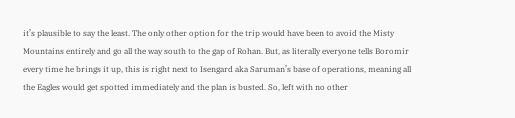it’s plausible to say the least. The only other option for the trip would have been to avoid the Misty Mountains entirely and go all the way south to the gap of Rohan. But, as literally everyone tells Boromir every time he brings it up, this is right next to Isengard aka Saruman’s base of operations, meaning all the Eagles would get spotted immediately and the plan is busted. So, left with no other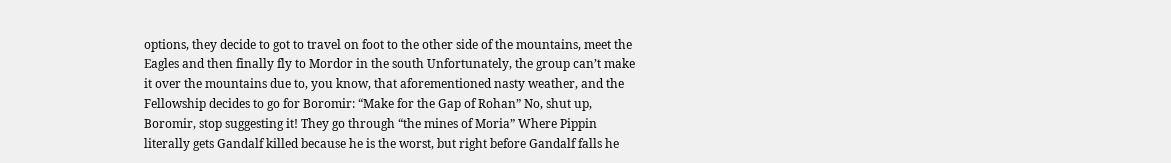options, they decide to got to travel on foot to the other side of the mountains, meet the Eagles and then finally fly to Mordor in the south Unfortunately, the group can’t make it over the mountains due to, you know, that aforementioned nasty weather, and the Fellowship decides to go for Boromir: “Make for the Gap of Rohan” No, shut up, Boromir, stop suggesting it! They go through “the mines of Moria” Where Pippin literally gets Gandalf killed because he is the worst, but right before Gandalf falls he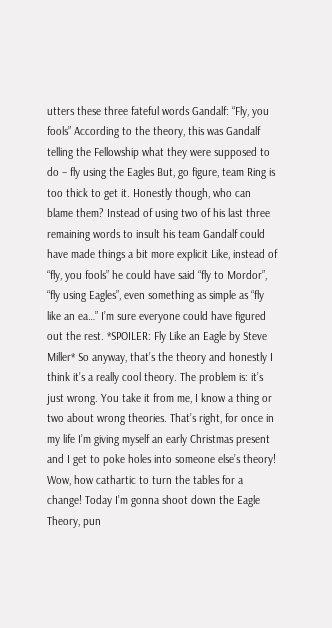utters these three fateful words Gandalf: “Fly, you fools” According to the theory, this was Gandalf telling the Fellowship what they were supposed to do – fly using the Eagles But, go figure, team Ring is too thick to get it. Honestly though, who can blame them? Instead of using two of his last three remaining words to insult his team Gandalf could have made things a bit more explicit Like, instead of “fly, you fools” he could have said “fly to Mordor”, “fly using Eagles”, even something as simple as “fly like an ea…” I’m sure everyone could have figured out the rest. *SPOILER: Fly Like an Eagle by Steve Miller* So anyway, that’s the theory and honestly I think it’s a really cool theory. The problem is: it’s just wrong. You take it from me, I know a thing or two about wrong theories. That’s right, for once in my life I’m giving myself an early Christmas present and I get to poke holes into someone else’s theory! Wow, how cathartic to turn the tables for a change! Today I’m gonna shoot down the Eagle Theory, pun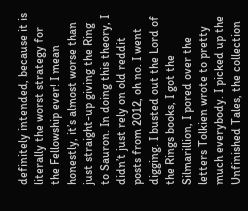definitely intended, because it is literally the worst strategy for the Fellowship ever! I mean honestly, it’s almost worse than just straight-up giving the Ring to Sauron. In doing this theory, I didn’t just rely on old reddit posts from 2012, oh no. I went digging. I busted out the Lord of the Rings books, I got the Silmarillion, I pored over the letters Tolkien wrote to pretty much everybody. I picked up the Unfinished Tales, the collection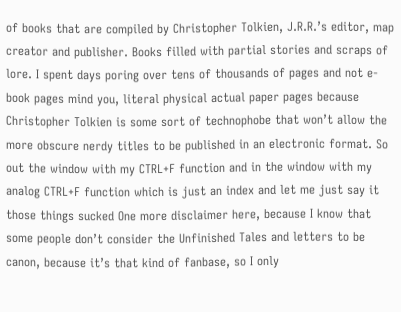of books that are compiled by Christopher Tolkien, J.R.R.’s editor, map creator and publisher. Books filled with partial stories and scraps of lore. I spent days poring over tens of thousands of pages and not e-book pages mind you, literal physical actual paper pages because Christopher Tolkien is some sort of technophobe that won’t allow the more obscure nerdy titles to be published in an electronic format. So out the window with my CTRL+F function and in the window with my analog CTRL+F function which is just an index and let me just say it those things sucked One more disclaimer here, because I know that some people don’t consider the Unfinished Tales and letters to be canon, because it’s that kind of fanbase, so I only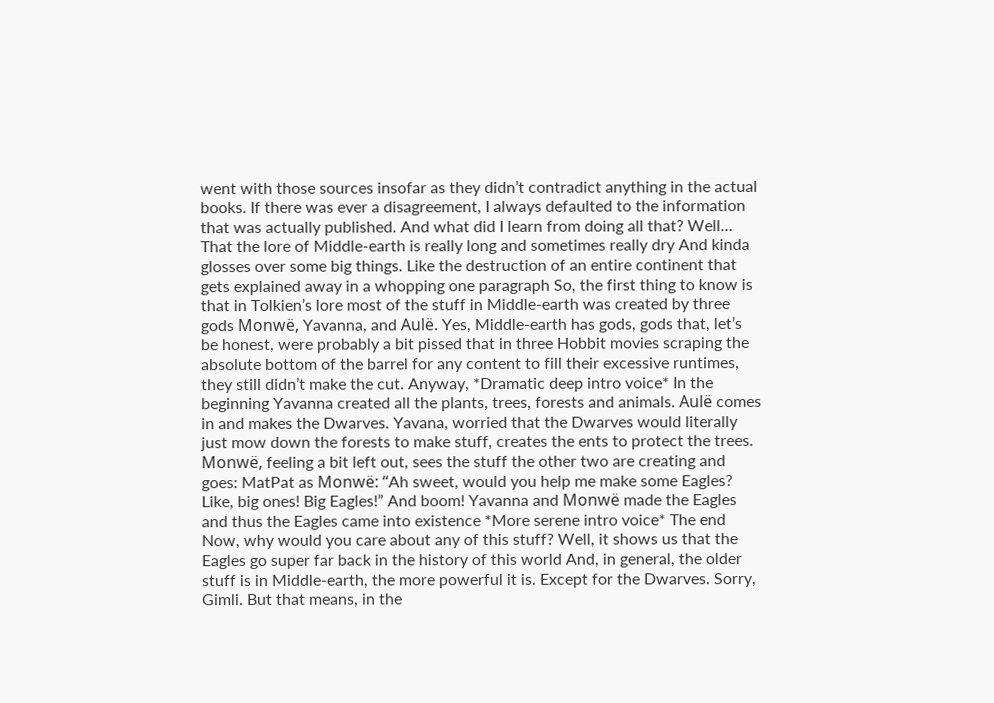went with those sources insofar as they didn’t contradict anything in the actual books. If there was ever a disagreement, I always defaulted to the information that was actually published. And what did I learn from doing all that? Well… That the lore of Middle-earth is really long and sometimes really dry And kinda glosses over some big things. Like the destruction of an entire continent that gets explained away in a whopping one paragraph So, the first thing to know is that in Tolkien’s lore most of the stuff in Middle-earth was created by three gods Monwë, Yavanna, and Aulë. Yes, Middle-earth has gods, gods that, let’s be honest, were probably a bit pissed that in three Hobbit movies scraping the absolute bottom of the barrel for any content to fill their excessive runtimes, they still didn’t make the cut. Anyway, *Dramatic deep intro voice* In the beginning Yavanna created all the plants, trees, forests and animals. Aulë comes in and makes the Dwarves. Yavana, worried that the Dwarves would literally just mow down the forests to make stuff, creates the ents to protect the trees. Monwë, feeling a bit left out, sees the stuff the other two are creating and goes: MatPat as Monwë: “Ah sweet, would you help me make some Eagles? Like, big ones! Big Eagles!” And boom! Yavanna and Monwë made the Eagles and thus the Eagles came into existence *More serene intro voice* The end Now, why would you care about any of this stuff? Well, it shows us that the Eagles go super far back in the history of this world And, in general, the older stuff is in Middle-earth, the more powerful it is. Except for the Dwarves. Sorry, Gimli. But that means, in the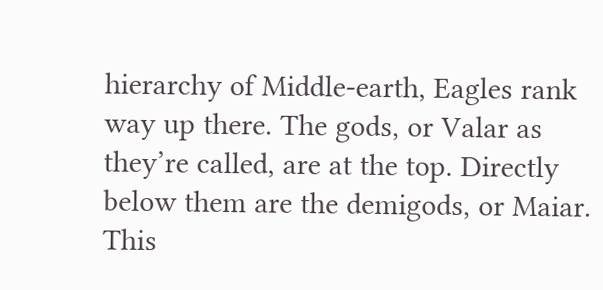hierarchy of Middle-earth, Eagles rank way up there. The gods, or Valar as they’re called, are at the top. Directly below them are the demigods, or Maiar. This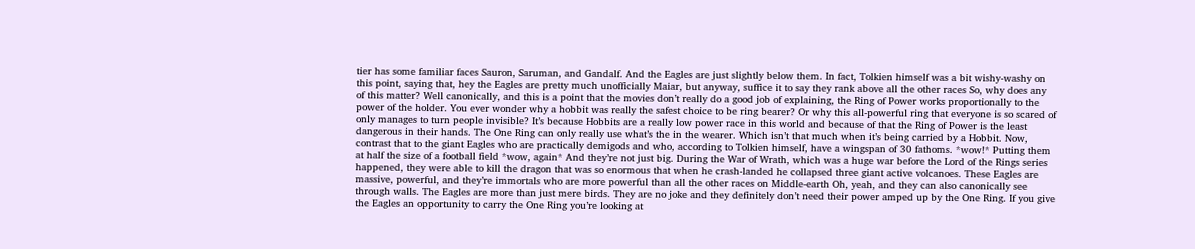tier has some familiar faces Sauron, Saruman, and Gandalf. And the Eagles are just slightly below them. In fact, Tolkien himself was a bit wishy-washy on this point, saying that, hey the Eagles are pretty much unofficially Maiar, but anyway, suffice it to say they rank above all the other races So, why does any of this matter? Well canonically, and this is a point that the movies don’t really do a good job of explaining, the Ring of Power works proportionally to the power of the holder. You ever wonder why a hobbit was really the safest choice to be ring bearer? Or why this all-powerful ring that everyone is so scared of only manages to turn people invisible? It’s because Hobbits are a really low power race in this world and because of that the Ring of Power is the least dangerous in their hands. The One Ring can only really use what’s the in the wearer. Which isn’t that much when it’s being carried by a Hobbit. Now, contrast that to the giant Eagles who are practically demigods and who, according to Tolkien himself, have a wingspan of 30 fathoms. *wow!* Putting them at half the size of a football field *wow, again* And they’re not just big. During the War of Wrath, which was a huge war before the Lord of the Rings series happened, they were able to kill the dragon that was so enormous that when he crash-landed he collapsed three giant active volcanoes. These Eagles are massive, powerful, and they’re immortals who are more powerful than all the other races on Middle-earth Oh, yeah, and they can also canonically see through walls. The Eagles are more than just mere birds. They are no joke and they definitely don’t need their power amped up by the One Ring. If you give the Eagles an opportunity to carry the One Ring you’re looking at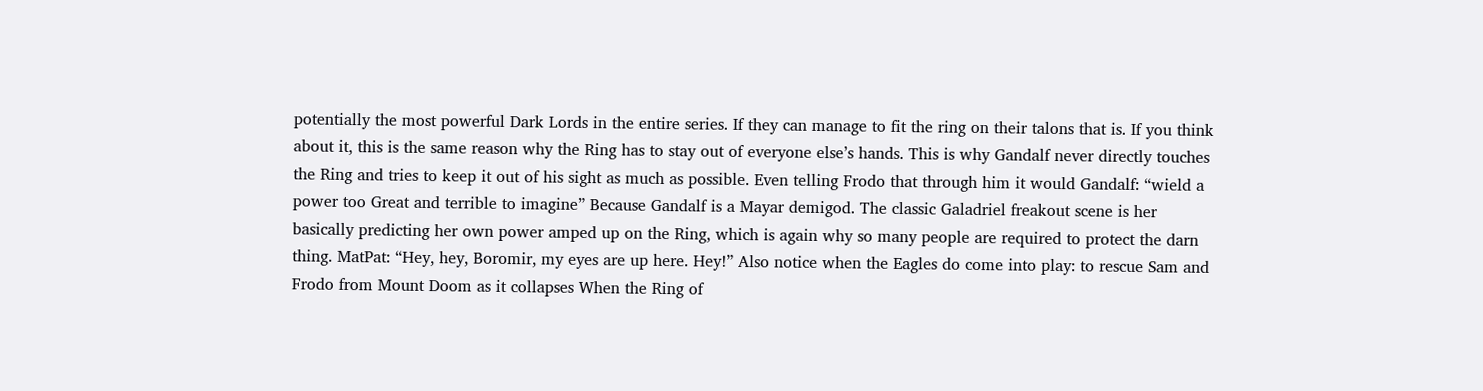potentially the most powerful Dark Lords in the entire series. If they can manage to fit the ring on their talons that is. If you think about it, this is the same reason why the Ring has to stay out of everyone else’s hands. This is why Gandalf never directly touches the Ring and tries to keep it out of his sight as much as possible. Even telling Frodo that through him it would Gandalf: “wield a power too Great and terrible to imagine” Because Gandalf is a Mayar demigod. The classic Galadriel freakout scene is her basically predicting her own power amped up on the Ring, which is again why so many people are required to protect the darn thing. MatPat: “Hey, hey, Boromir, my eyes are up here. Hey!” Also notice when the Eagles do come into play: to rescue Sam and Frodo from Mount Doom as it collapses When the Ring of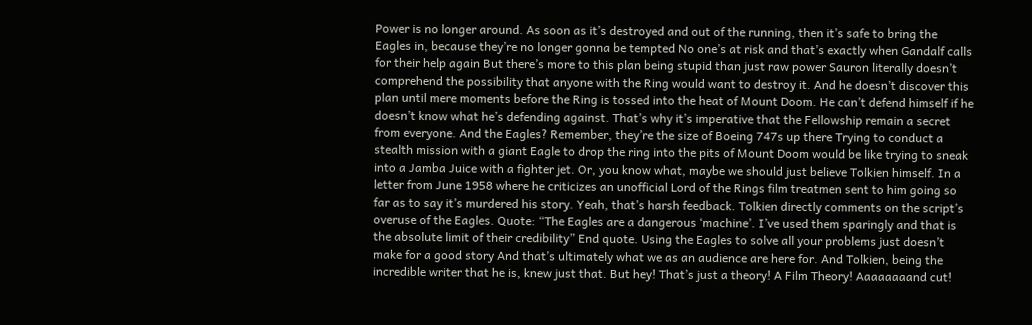Power is no longer around. As soon as it’s destroyed and out of the running, then it’s safe to bring the Eagles in, because they’re no longer gonna be tempted No one’s at risk and that’s exactly when Gandalf calls for their help again But there’s more to this plan being stupid than just raw power Sauron literally doesn’t comprehend the possibility that anyone with the Ring would want to destroy it. And he doesn’t discover this plan until mere moments before the Ring is tossed into the heat of Mount Doom. He can’t defend himself if he doesn’t know what he’s defending against. That’s why it’s imperative that the Fellowship remain a secret from everyone. And the Eagles? Remember, they’re the size of Boeing 747s up there Trying to conduct a stealth mission with a giant Eagle to drop the ring into the pits of Mount Doom would be like trying to sneak into a Jamba Juice with a fighter jet. Or, you know what, maybe we should just believe Tolkien himself. In a letter from June 1958 where he criticizes an unofficial Lord of the Rings film treatmen sent to him going so far as to say it’s murdered his story. Yeah, that’s harsh feedback. Tolkien directly comments on the script’s overuse of the Eagles. Quote: “The Eagles are a dangerous ‘machine’. I’ve used them sparingly and that is the absolute limit of their credibility” End quote. Using the Eagles to solve all your problems just doesn’t make for a good story And that’s ultimately what we as an audience are here for. And Tolkien, being the incredible writer that he is, knew just that. But hey! That’s just a theory! A Film Theory! Aaaaaaaand cut!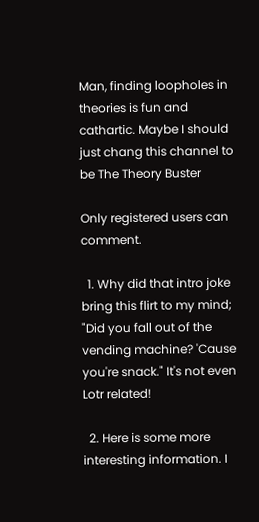Man, finding loopholes in theories is fun and cathartic. Maybe I should just chang this channel to be The Theory Buster

Only registered users can comment.

  1. Why did that intro joke bring this flirt to my mind; "Did you fall out of the vending machine? 'Cause you're snack." It's not even Lotr related!

  2. Here is some more interesting information. I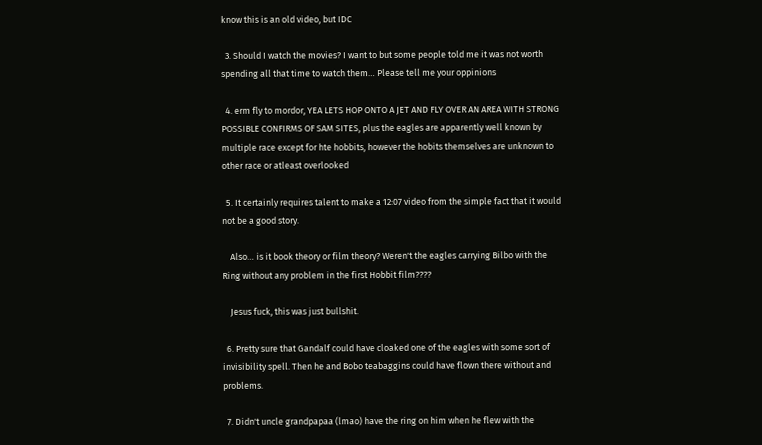know this is an old video, but IDC

  3. Should I watch the movies? I want to but some people told me it was not worth spending all that time to watch them… Please tell me your oppinions

  4. erm fly to mordor, YEA LETS HOP ONTO A JET AND FLY OVER AN AREA WITH STRONG POSSIBLE CONFIRMS OF SAM SITES, plus the eagles are apparently well known by multiple race except for hte hobbits, however the hobits themselves are unknown to other race or atleast overlooked

  5. It certainly requires talent to make a 12:07 video from the simple fact that it would not be a good story.

    Also… is it book theory or film theory? Weren't the eagles carrying Bilbo with the Ring without any problem in the first Hobbit film????

    Jesus fuck, this was just bullshit.

  6. Pretty sure that Gandalf could have cloaked one of the eagles with some sort of invisibility spell. Then he and Bobo teabaggins could have flown there without and problems.

  7. Didn't uncle grandpapaa (lmao) have the ring on him when he flew with the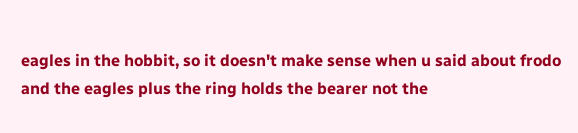eagles in the hobbit, so it doesn't make sense when u said about frodo and the eagles plus the ring holds the bearer not the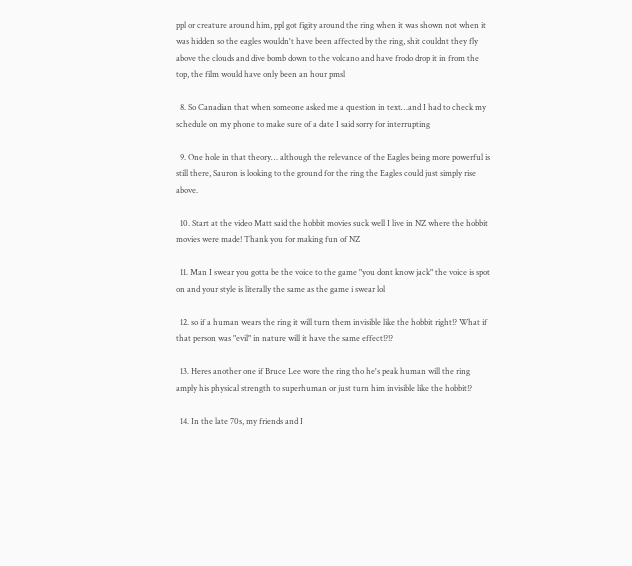ppl or creature around him, ppl got figity around the ring when it was shown not when it was hidden so the eagles wouldn't have been affected by the ring, shit couldnt they fly above the clouds and dive bomb down to the volcano and have frodo drop it in from the top, the film would have only been an hour pmsl

  8. So Canadian that when someone asked me a question in text…and I had to check my schedule on my phone to make sure of a date I said sorry for interrupting

  9. One hole in that theory… although the relevance of the Eagles being more powerful is still there, Sauron is looking to the ground for the ring the Eagles could just simply rise above.

  10. Start at the video Matt said the hobbit movies suck well I live in NZ where the hobbit movies were made! Thank you for making fun of NZ

  11. Man I swear you gotta be the voice to the game "you dont know jack" the voice is spot on and your style is literally the same as the game i swear lol

  12. so if a human wears the ring it will turn them invisible like the hobbit right!? What if that person was "evil" in nature will it have the same effect!?!?

  13. Heres another one if Bruce Lee wore the ring tho he's peak human will the ring amply his physical strength to superhuman or just turn him invisible like the hobbit!?

  14. In the late 70s, my friends and I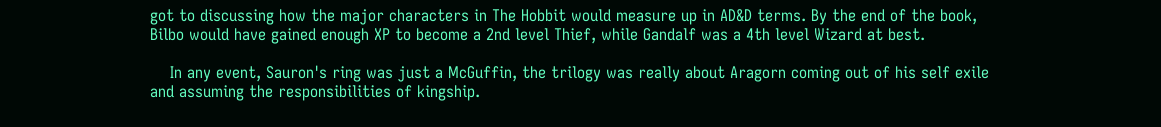got to discussing how the major characters in The Hobbit would measure up in AD&D terms. By the end of the book, Bilbo would have gained enough XP to become a 2nd level Thief, while Gandalf was a 4th level Wizard at best.

    In any event, Sauron's ring was just a McGuffin, the trilogy was really about Aragorn coming out of his self exile and assuming the responsibilities of kingship.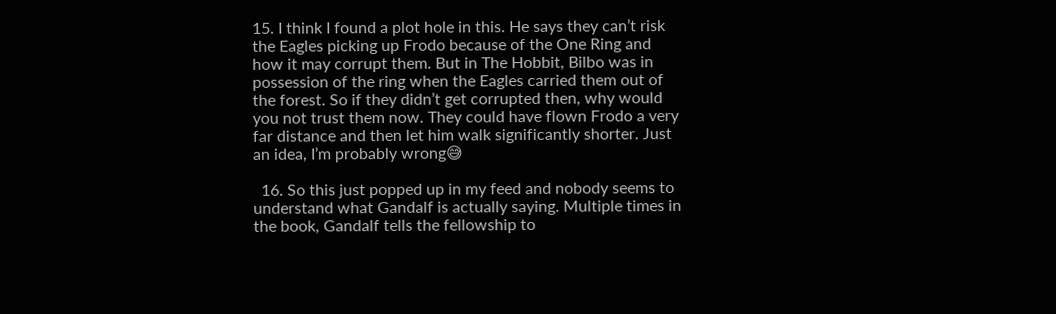15. I think I found a plot hole in this. He says they can’t risk the Eagles picking up Frodo because of the One Ring and how it may corrupt them. But in The Hobbit, Bilbo was in possession of the ring when the Eagles carried them out of the forest. So if they didn’t get corrupted then, why would you not trust them now. They could have flown Frodo a very far distance and then let him walk significantly shorter. Just an idea, I’m probably wrong😅

  16. So this just popped up in my feed and nobody seems to understand what Gandalf is actually saying. Multiple times in the book, Gandalf tells the fellowship to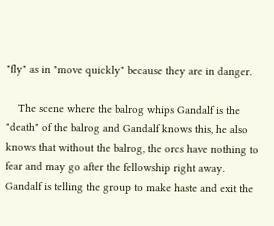"fly" as in "move quickly" because they are in danger.

    The scene where the balrog whips Gandalf is the "death" of the balrog and Gandalf knows this, he also knows that without the balrog, the orcs have nothing to fear and may go after the fellowship right away. Gandalf is telling the group to make haste and exit the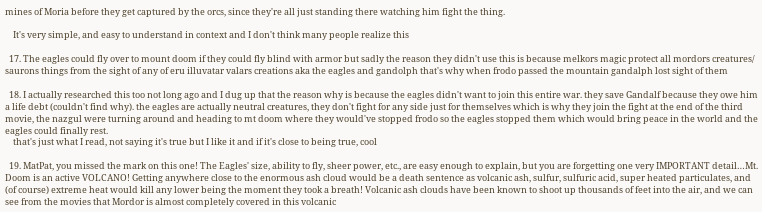mines of Moria before they get captured by the orcs, since they're all just standing there watching him fight the thing.

    It's very simple, and easy to understand in context and I don't think many people realize this

  17. The eagles could fly over to mount doom if they could fly blind with armor but sadly the reason they didn't use this is because melkors magic protect all mordors creatures/ saurons things from the sight of any of eru illuvatar valars creations aka the eagles and gandolph that's why when frodo passed the mountain gandalph lost sight of them

  18. I actually researched this too not long ago and I dug up that the reason why is because the eagles didn't want to join this entire war. they save Gandalf because they owe him a life debt (couldn't find why). the eagles are actually neutral creatures, they don't fight for any side just for themselves which is why they join the fight at the end of the third movie, the nazgul were turning around and heading to mt doom where they would've stopped frodo so the eagles stopped them which would bring peace in the world and the eagles could finally rest.
    that's just what I read, not saying it's true but I like it and if it's close to being true, cool

  19. MatPat, you missed the mark on this one! The Eagles' size, ability to fly, sheer power, etc., are easy enough to explain, but you are forgetting one very IMPORTANT detail…Mt. Doom is an active VOLCANO! Getting anywhere close to the enormous ash cloud would be a death sentence as volcanic ash, sulfur, sulfuric acid, super heated particulates, and (of course) extreme heat would kill any lower being the moment they took a breath! Volcanic ash clouds have been known to shoot up thousands of feet into the air, and we can see from the movies that Mordor is almost completely covered in this volcanic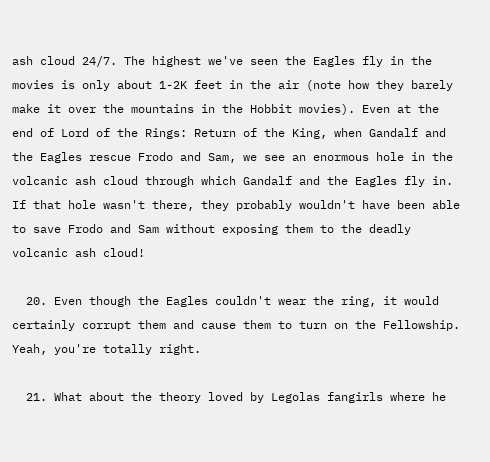ash cloud 24/7. The highest we've seen the Eagles fly in the movies is only about 1-2K feet in the air (note how they barely make it over the mountains in the Hobbit movies). Even at the end of Lord of the Rings: Return of the King, when Gandalf and the Eagles rescue Frodo and Sam, we see an enormous hole in the volcanic ash cloud through which Gandalf and the Eagles fly in. If that hole wasn't there, they probably wouldn't have been able to save Frodo and Sam without exposing them to the deadly volcanic ash cloud!

  20. Even though the Eagles couldn't wear the ring, it would certainly corrupt them and cause them to turn on the Fellowship. Yeah, you're totally right.

  21. What about the theory loved by Legolas fangirls where he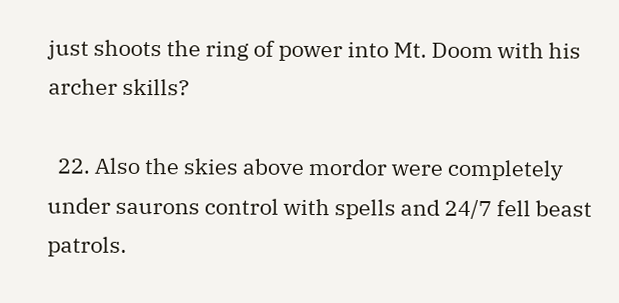just shoots the ring of power into Mt. Doom with his archer skills?

  22. Also the skies above mordor were completely under saurons control with spells and 24/7 fell beast patrols.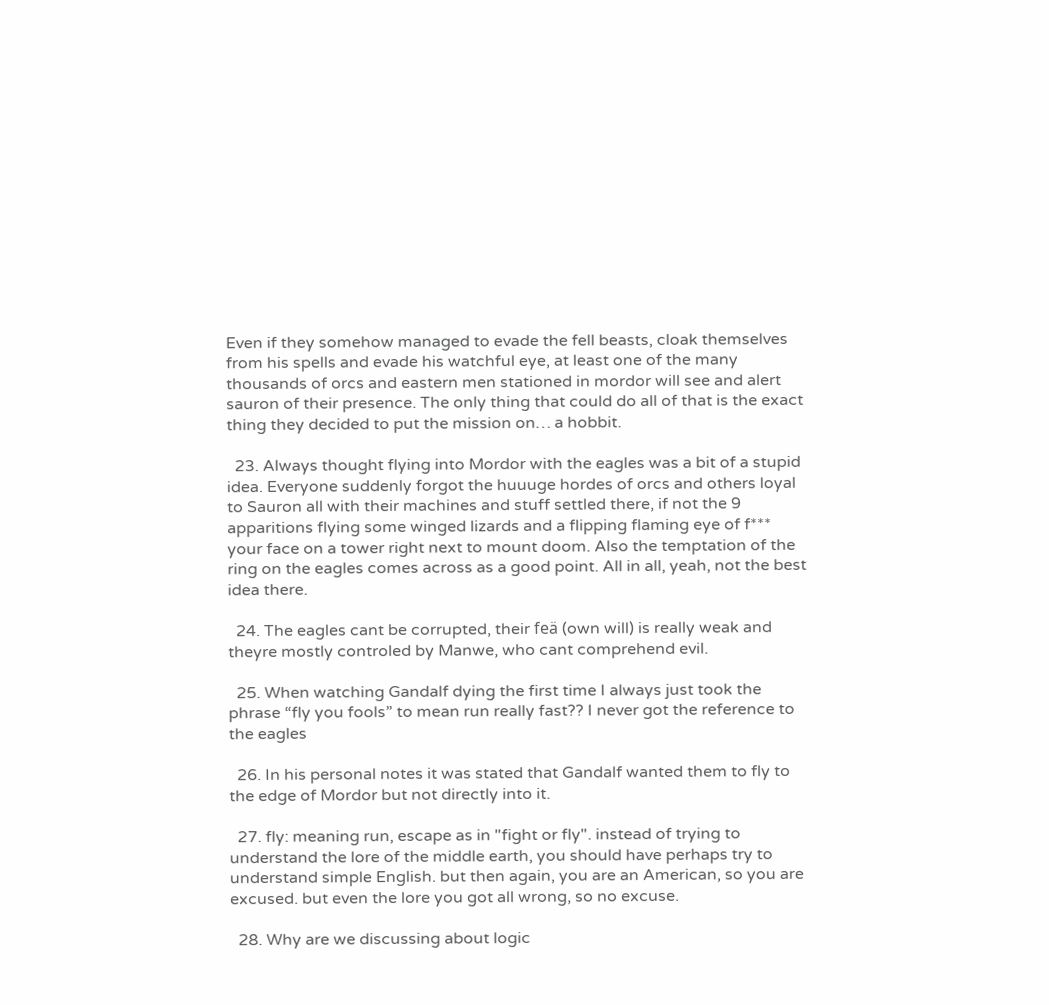Even if they somehow managed to evade the fell beasts, cloak themselves from his spells and evade his watchful eye, at least one of the many thousands of orcs and eastern men stationed in mordor will see and alert sauron of their presence. The only thing that could do all of that is the exact thing they decided to put the mission on… a hobbit.

  23. Always thought flying into Mordor with the eagles was a bit of a stupid idea. Everyone suddenly forgot the huuuge hordes of orcs and others loyal to Sauron all with their machines and stuff settled there, if not the 9 apparitions flying some winged lizards and a flipping flaming eye of f*** your face on a tower right next to mount doom. Also the temptation of the ring on the eagles comes across as a good point. All in all, yeah, not the best idea there.

  24. The eagles cant be corrupted, their feä (own will) is really weak and theyre mostly controled by Manwe, who cant comprehend evil.

  25. When watching Gandalf dying the first time I always just took the phrase “fly you fools” to mean run really fast?? I never got the reference to the eagles

  26. In his personal notes it was stated that Gandalf wanted them to fly to the edge of Mordor but not directly into it.

  27. fly: meaning run, escape as in "fight or fly". instead of trying to understand the lore of the middle earth, you should have perhaps try to understand simple English. but then again, you are an American, so you are excused. but even the lore you got all wrong, so no excuse.

  28. Why are we discussing about logic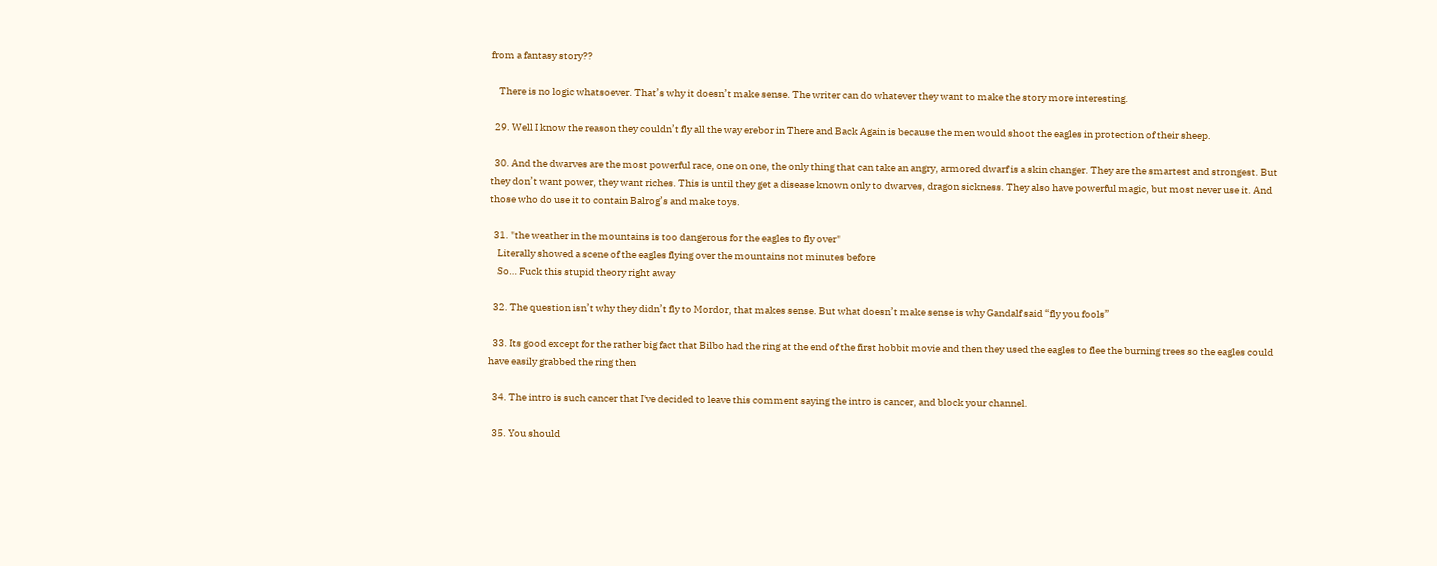from a fantasy story??

    There is no logic whatsoever. That’s why it doesn’t make sense. The writer can do whatever they want to make the story more interesting.

  29. Well I know the reason they couldn’t fly all the way erebor in There and Back Again is because the men would shoot the eagles in protection of their sheep.

  30. And the dwarves are the most powerful race, one on one, the only thing that can take an angry, armored dwarf is a skin changer. They are the smartest and strongest. But they don’t want power, they want riches. This is until they get a disease known only to dwarves, dragon sickness. They also have powerful magic, but most never use it. And those who do use it to contain Balrog’s and make toys.

  31. "the weather in the mountains is too dangerous for the eagles to fly over"
    Literally showed a scene of the eagles flying over the mountains not minutes before
    So… Fuck this stupid theory right away

  32. The question isn’t why they didn’t fly to Mordor, that makes sense. But what doesn’t make sense is why Gandalf said “fly you fools”

  33. Its good except for the rather big fact that Bilbo had the ring at the end of the first hobbit movie and then they used the eagles to flee the burning trees so the eagles could have easily grabbed the ring then

  34. The intro is such cancer that I've decided to leave this comment saying the intro is cancer, and block your channel.

  35. You should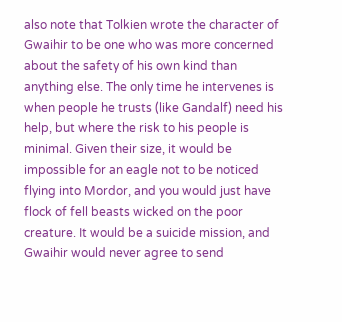also note that Tolkien wrote the character of Gwaihir to be one who was more concerned about the safety of his own kind than anything else. The only time he intervenes is when people he trusts (like Gandalf) need his help, but where the risk to his people is minimal. Given their size, it would be impossible for an eagle not to be noticed flying into Mordor, and you would just have flock of fell beasts wicked on the poor creature. It would be a suicide mission, and Gwaihir would never agree to send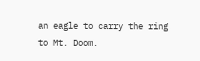an eagle to carry the ring to Mt. Doom.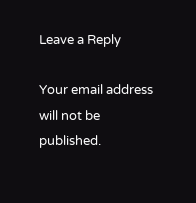Leave a Reply

Your email address will not be published.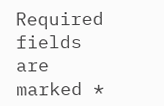Required fields are marked *